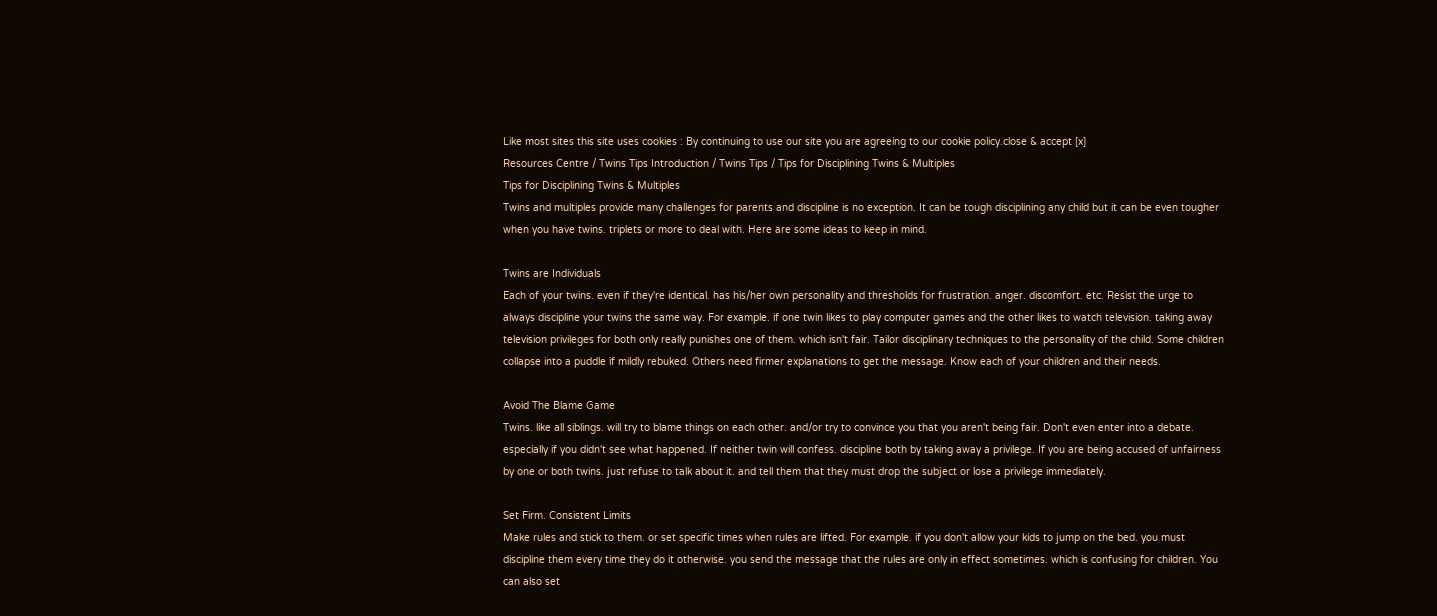Like most sites this site uses cookies : By continuing to use our site you are agreeing to our cookie policy.close & accept [x]
Resources Centre / Twins Tips Introduction / Twins Tips / Tips for Disciplining Twins & Multiples
Tips for Disciplining Twins & Multiples
Twins and multiples provide many challenges for parents and discipline is no exception. It can be tough disciplining any child but it can be even tougher when you have twins. triplets or more to deal with. Here are some ideas to keep in mind.

Twins are Individuals
Each of your twins. even if they're identical. has his/her own personality and thresholds for frustration. anger. discomfort. etc. Resist the urge to always discipline your twins the same way. For example. if one twin likes to play computer games and the other likes to watch television. taking away television privileges for both only really punishes one of them. which isn't fair. Tailor disciplinary techniques to the personality of the child. Some children collapse into a puddle if mildly rebuked. Others need firmer explanations to get the message. Know each of your children and their needs.

Avoid The Blame Game
Twins. like all siblings. will try to blame things on each other. and/or try to convince you that you aren't being fair. Don't even enter into a debate. especially if you didn't see what happened. If neither twin will confess. discipline both by taking away a privilege. If you are being accused of unfairness by one or both twins. just refuse to talk about it. and tell them that they must drop the subject or lose a privilege immediately.

Set Firm. Consistent Limits
Make rules and stick to them. or set specific times when rules are lifted. For example. if you don't allow your kids to jump on the bed. you must discipline them every time they do it otherwise. you send the message that the rules are only in effect sometimes. which is confusing for children. You can also set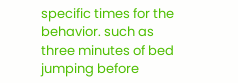specific times for the behavior. such as three minutes of bed jumping before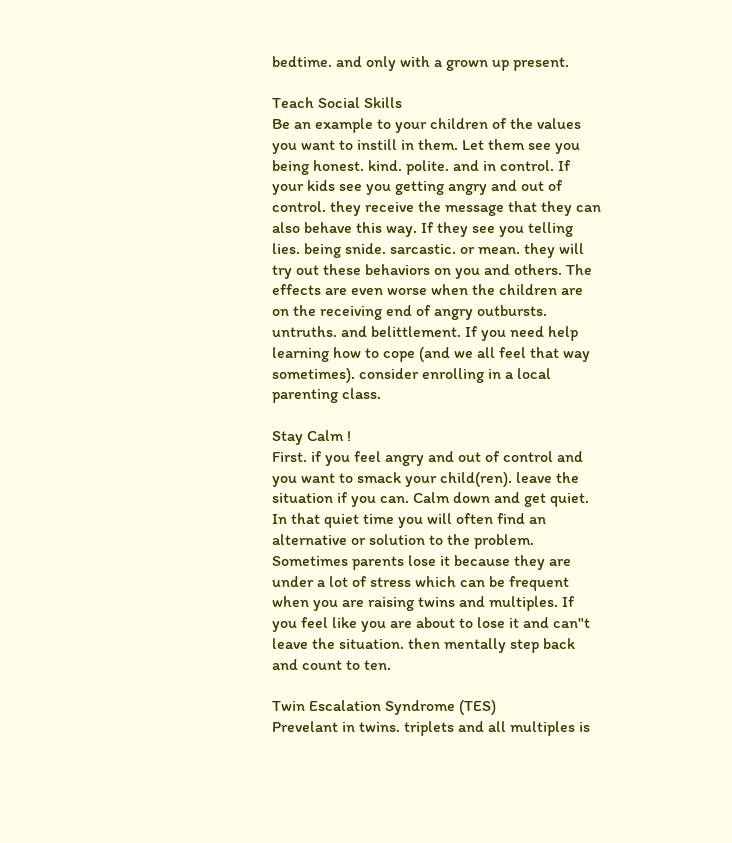bedtime. and only with a grown up present.

Teach Social Skills
Be an example to your children of the values you want to instill in them. Let them see you being honest. kind. polite. and in control. If your kids see you getting angry and out of control. they receive the message that they can also behave this way. If they see you telling lies. being snide. sarcastic. or mean. they will try out these behaviors on you and others. The effects are even worse when the children are on the receiving end of angry outbursts. untruths. and belittlement. If you need help learning how to cope (and we all feel that way sometimes). consider enrolling in a local parenting class.

Stay Calm !
First. if you feel angry and out of control and you want to smack your child(ren). leave the situation if you can. Calm down and get quiet. In that quiet time you will often find an alternative or solution to the problem. Sometimes parents lose it because they are under a lot of stress which can be frequent when you are raising twins and multiples. If you feel like you are about to lose it and can"t leave the situation. then mentally step back and count to ten.

Twin Escalation Syndrome (TES)
Prevelant in twins. triplets and all multiples is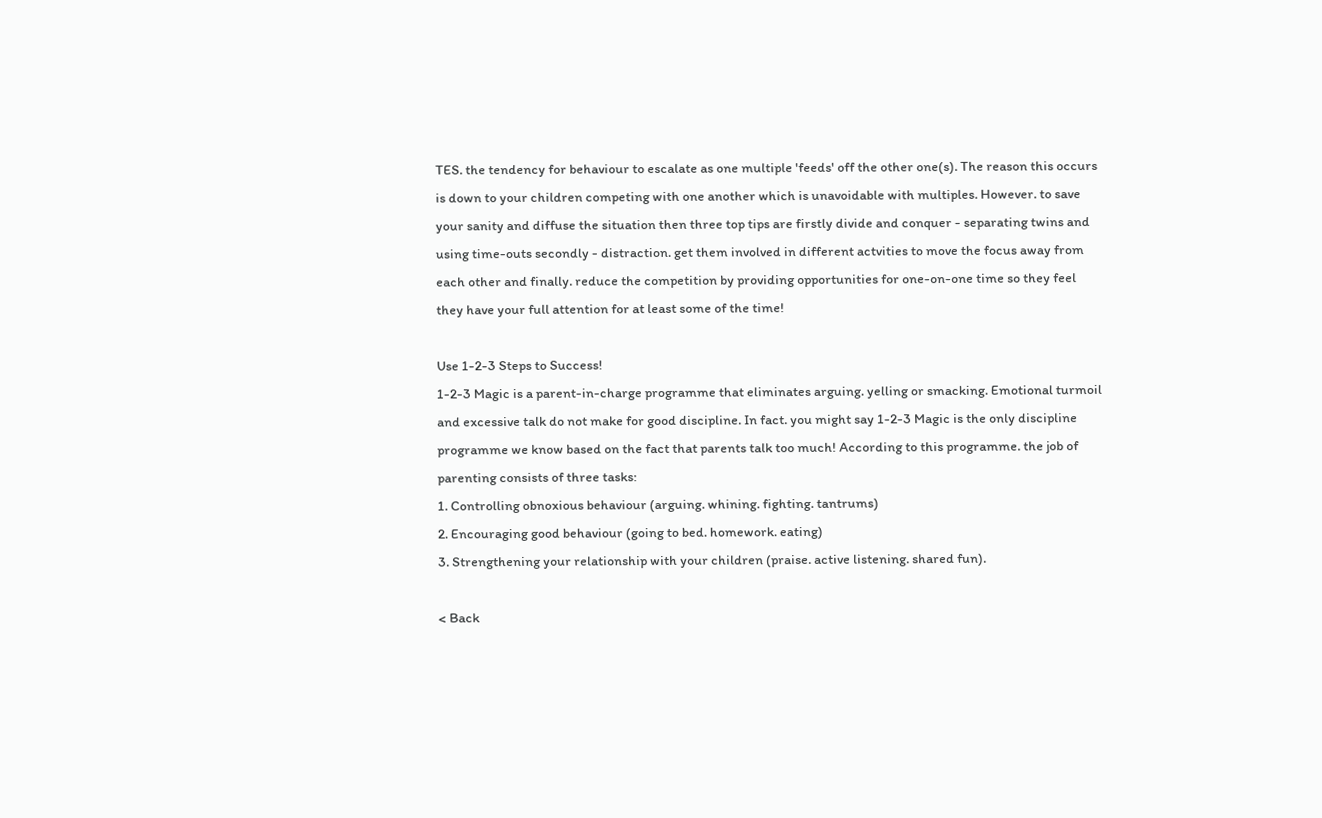TES. the tendency for behaviour to escalate as one multiple 'feeds' off the other one(s). The reason this occurs is down to your children competing with one another which is unavoidable with multiples. However. to save your sanity and diffuse the situation then three top tips are firstly divide and conquer - separating twins and using time-outs secondly - distraction. get them involved in different actvities to move the focus away from each other and finally. reduce the competition by providing opportunities for one-on-one time so they feel they have your full attention for at least some of the time!

Use 1-2-3 Steps to Success!
1-2-3 Magic is a parent-in-charge programme that eliminates arguing. yelling or smacking. Emotional turmoil and excessive talk do not make for good discipline. In fact. you might say 1-2-3 Magic is the only discipline programme we know based on the fact that parents talk too much! According to this programme. the job of parenting consists of three tasks:
1. Controlling obnoxious behaviour (arguing. whining. fighting. tantrums)
2. Encouraging good behaviour (going to bed. homework. eating)
3. Strengthening your relationship with your children (praise. active listening. shared fun).

< Back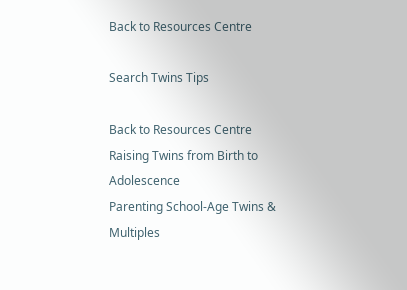Back to Resources Centre

Search Twins Tips

Back to Resources Centre
Raising Twins from Birth to Adolescence
Parenting School-Age Twins & Multiples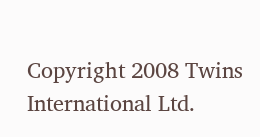Copyright 2008 Twins International Ltd.